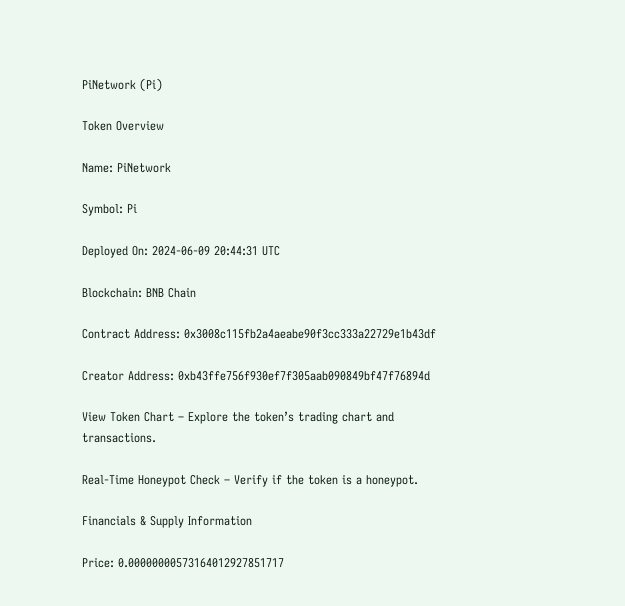PiNetwork (Pi)

Token Overview

Name: PiNetwork

Symbol: Pi

Deployed On: 2024-06-09 20:44:31 UTC

Blockchain: BNB Chain

Contract Address: 0x3008c115fb2a4aeabe90f3cc333a22729e1b43df

Creator Address: 0xb43ffe756f930ef7f305aab090849bf47f76894d

View Token Chart – Explore the token’s trading chart and transactions.

Real-Time Honeypot Check – Verify if the token is a honeypot.

Financials & Supply Information

Price: 0.00000000573164012927851717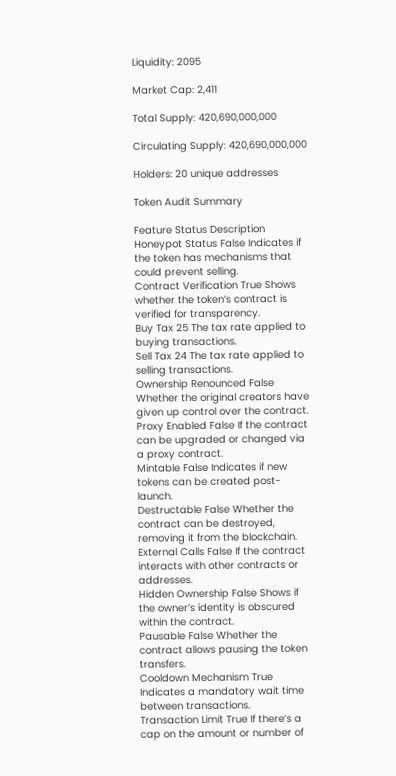Liquidity: 2095

Market Cap: 2,411

Total Supply: 420,690,000,000

Circulating Supply: 420,690,000,000

Holders: 20 unique addresses

Token Audit Summary

Feature Status Description
Honeypot Status False Indicates if the token has mechanisms that could prevent selling.
Contract Verification True Shows whether the token’s contract is verified for transparency.
Buy Tax 25 The tax rate applied to buying transactions.
Sell Tax 24 The tax rate applied to selling transactions.
Ownership Renounced False Whether the original creators have given up control over the contract.
Proxy Enabled False If the contract can be upgraded or changed via a proxy contract.
Mintable False Indicates if new tokens can be created post-launch.
Destructable False Whether the contract can be destroyed, removing it from the blockchain.
External Calls False If the contract interacts with other contracts or addresses.
Hidden Ownership False Shows if the owner’s identity is obscured within the contract.
Pausable False Whether the contract allows pausing the token transfers.
Cooldown Mechanism True Indicates a mandatory wait time between transactions.
Transaction Limit True If there’s a cap on the amount or number of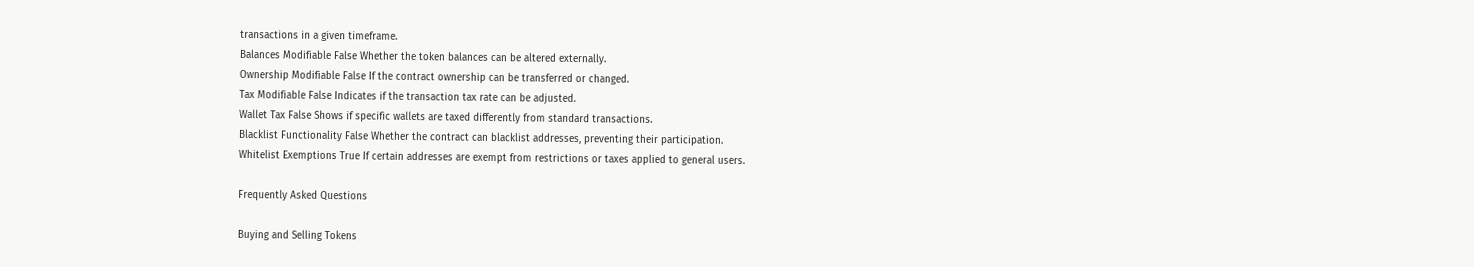transactions in a given timeframe.
Balances Modifiable False Whether the token balances can be altered externally.
Ownership Modifiable False If the contract ownership can be transferred or changed.
Tax Modifiable False Indicates if the transaction tax rate can be adjusted.
Wallet Tax False Shows if specific wallets are taxed differently from standard transactions.
Blacklist Functionality False Whether the contract can blacklist addresses, preventing their participation.
Whitelist Exemptions True If certain addresses are exempt from restrictions or taxes applied to general users.

Frequently Asked Questions

Buying and Selling Tokens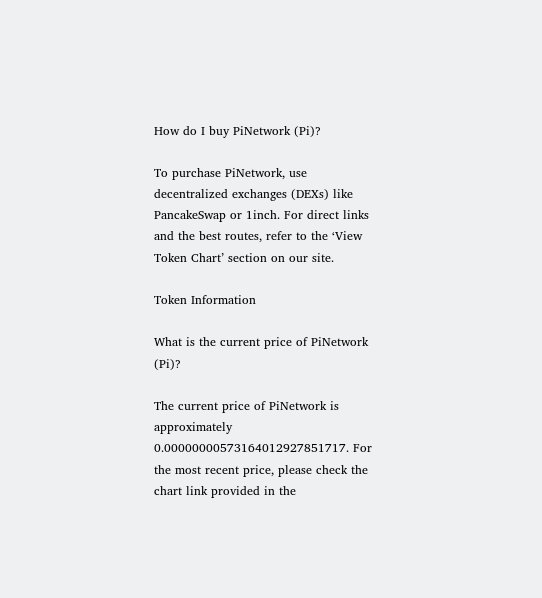How do I buy PiNetwork (Pi)?

To purchase PiNetwork, use decentralized exchanges (DEXs) like PancakeSwap or 1inch. For direct links and the best routes, refer to the ‘View Token Chart’ section on our site.

Token Information

What is the current price of PiNetwork (Pi)?

The current price of PiNetwork is approximately 0.00000000573164012927851717. For the most recent price, please check the chart link provided in the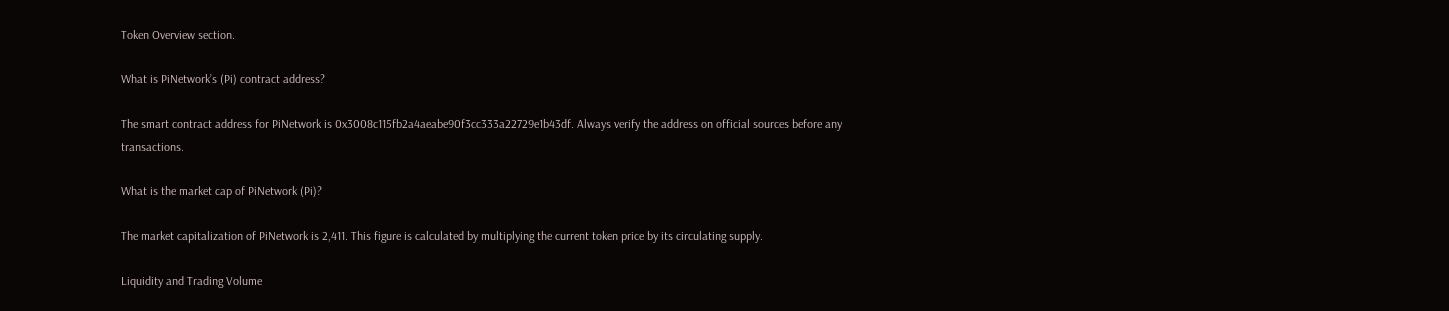Token Overview section.

What is PiNetwork’s (Pi) contract address?

The smart contract address for PiNetwork is 0x3008c115fb2a4aeabe90f3cc333a22729e1b43df. Always verify the address on official sources before any transactions.

What is the market cap of PiNetwork (Pi)?

The market capitalization of PiNetwork is 2,411. This figure is calculated by multiplying the current token price by its circulating supply.

Liquidity and Trading Volume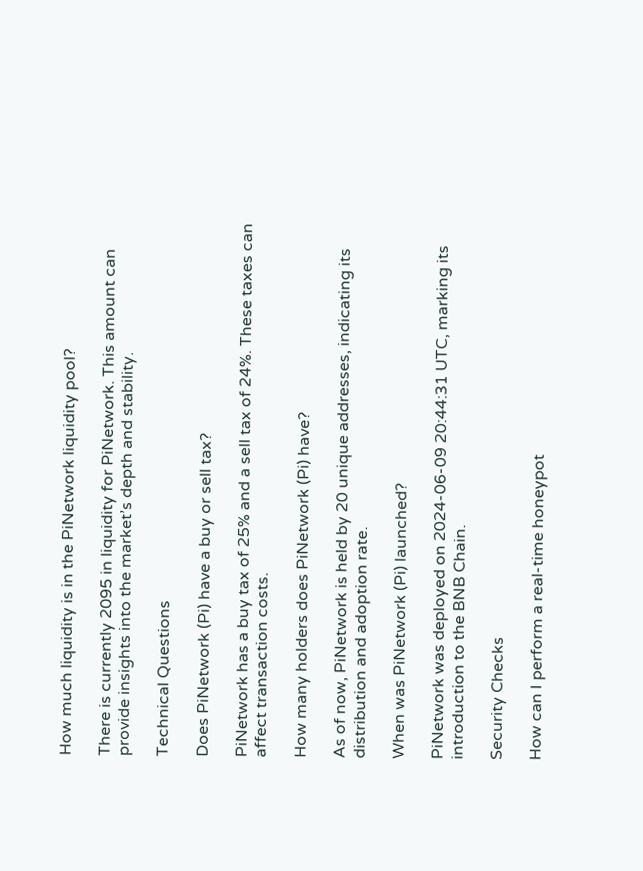How much liquidity is in the PiNetwork liquidity pool?

There is currently 2095 in liquidity for PiNetwork. This amount can provide insights into the market’s depth and stability.

Technical Questions

Does PiNetwork (Pi) have a buy or sell tax?

PiNetwork has a buy tax of 25% and a sell tax of 24%. These taxes can affect transaction costs.

How many holders does PiNetwork (Pi) have?

As of now, PiNetwork is held by 20 unique addresses, indicating its distribution and adoption rate.

When was PiNetwork (Pi) launched?

PiNetwork was deployed on 2024-06-09 20:44:31 UTC, marking its introduction to the BNB Chain.

Security Checks

How can I perform a real-time honeypot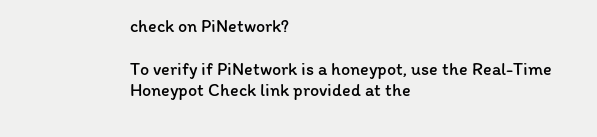check on PiNetwork?

To verify if PiNetwork is a honeypot, use the Real-Time Honeypot Check link provided at the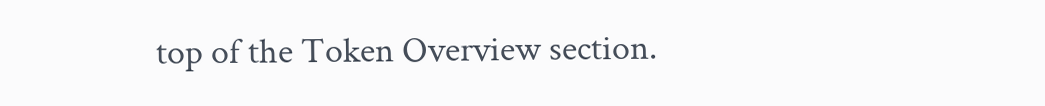top of the Token Overview section.